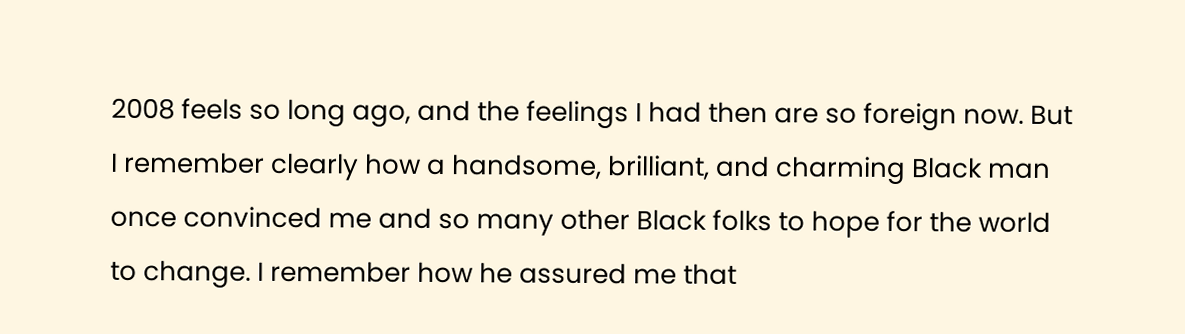2008 feels so long ago, and the feelings I had then are so foreign now. But I remember clearly how a handsome, brilliant, and charming Black man once convinced me and so many other Black folks to hope for the world to change. I remember how he assured me that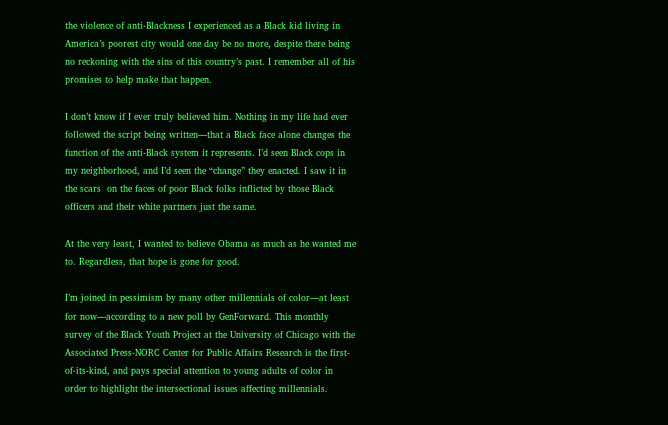the violence of anti-Blackness I experienced as a Black kid living in America’s poorest city would one day be no more, despite there being no reckoning with the sins of this country’s past. I remember all of his promises to help make that happen.

I don’t know if I ever truly believed him. Nothing in my life had ever followed the script being written—that a Black face alone changes the function of the anti-Black system it represents. I’d seen Black cops in my neighborhood, and I’d seen the “change” they enacted. I saw it in the scars  on the faces of poor Black folks inflicted by those Black officers and their white partners just the same.

At the very least, I wanted to believe Obama as much as he wanted me to. Regardless, that hope is gone for good.

I’m joined in pessimism by many other millennials of color—at least for now—according to a new poll by GenForward. This monthly survey of the Black Youth Project at the University of Chicago with the Associated Press-NORC Center for Public Affairs Research is the first-of-its-kind, and pays special attention to young adults of color in order to highlight the intersectional issues affecting millennials.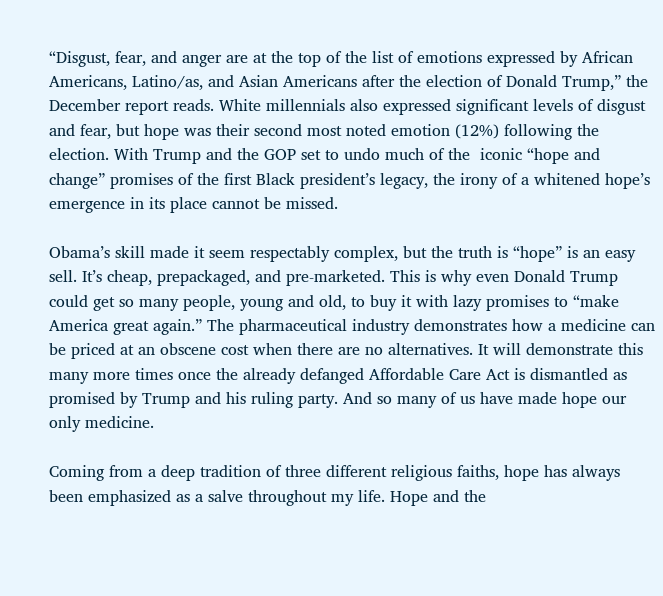“Disgust, fear, and anger are at the top of the list of emotions expressed by African Americans, Latino/as, and Asian Americans after the election of Donald Trump,” the December report reads. White millennials also expressed significant levels of disgust and fear, but hope was their second most noted emotion (12%) following the election. With Trump and the GOP set to undo much of the  iconic “hope and change” promises of the first Black president’s legacy, the irony of a whitened hope’s emergence in its place cannot be missed.

Obama’s skill made it seem respectably complex, but the truth is “hope” is an easy sell. It’s cheap, prepackaged, and pre-marketed. This is why even Donald Trump could get so many people, young and old, to buy it with lazy promises to “make America great again.” The pharmaceutical industry demonstrates how a medicine can be priced at an obscene cost when there are no alternatives. It will demonstrate this many more times once the already defanged Affordable Care Act is dismantled as promised by Trump and his ruling party. And so many of us have made hope our only medicine.

Coming from a deep tradition of three different religious faiths, hope has always been emphasized as a salve throughout my life. Hope and the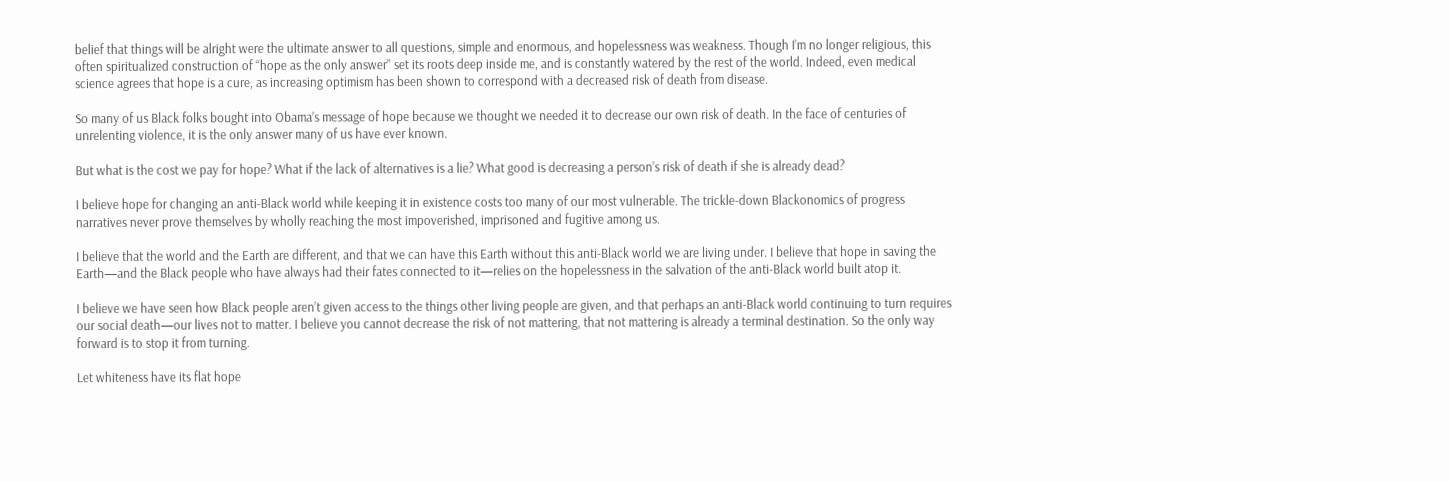belief that things will be alright were the ultimate answer to all questions, simple and enormous, and hopelessness was weakness. Though I’m no longer religious, this often spiritualized construction of “hope as the only answer” set its roots deep inside me, and is constantly watered by the rest of the world. Indeed, even medical science agrees that hope is a cure, as increasing optimism has been shown to correspond with a decreased risk of death from disease.

So many of us Black folks bought into Obama’s message of hope because we thought we needed it to decrease our own risk of death. In the face of centuries of unrelenting violence, it is the only answer many of us have ever known.

But what is the cost we pay for hope? What if the lack of alternatives is a lie? What good is decreasing a person’s risk of death if she is already dead?

I believe hope for changing an anti-Black world while keeping it in existence costs too many of our most vulnerable. The trickle-down Blackonomics of progress narratives never prove themselves by wholly reaching the most impoverished, imprisoned and fugitive among us.

I believe that the world and the Earth are different, and that we can have this Earth without this anti-Black world we are living under. I believe that hope in saving the Earth—and the Black people who have always had their fates connected to it—relies on the hopelessness in the salvation of the anti-Black world built atop it.

I believe we have seen how Black people aren’t given access to the things other living people are given, and that perhaps an anti-Black world continuing to turn requires our social death—our lives not to matter. I believe you cannot decrease the risk of not mattering, that not mattering is already a terminal destination. So the only way forward is to stop it from turning.

Let whiteness have its flat hope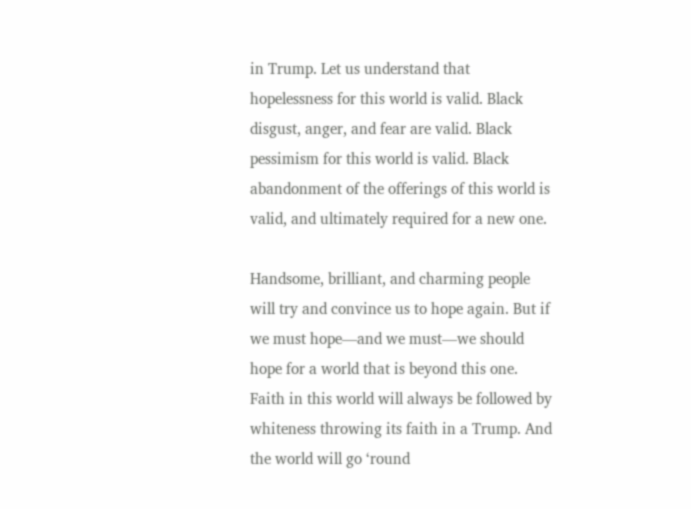in Trump. Let us understand that hopelessness for this world is valid. Black disgust, anger, and fear are valid. Black pessimism for this world is valid. Black abandonment of the offerings of this world is valid, and ultimately required for a new one.

Handsome, brilliant, and charming people will try and convince us to hope again. But if we must hope—and we must—we should hope for a world that is beyond this one. Faith in this world will always be followed by whiteness throwing its faith in a Trump. And the world will go ‘round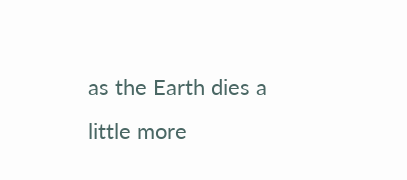as the Earth dies a little more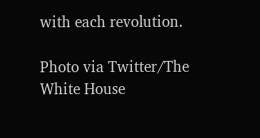with each revolution.

Photo via Twitter/The White House